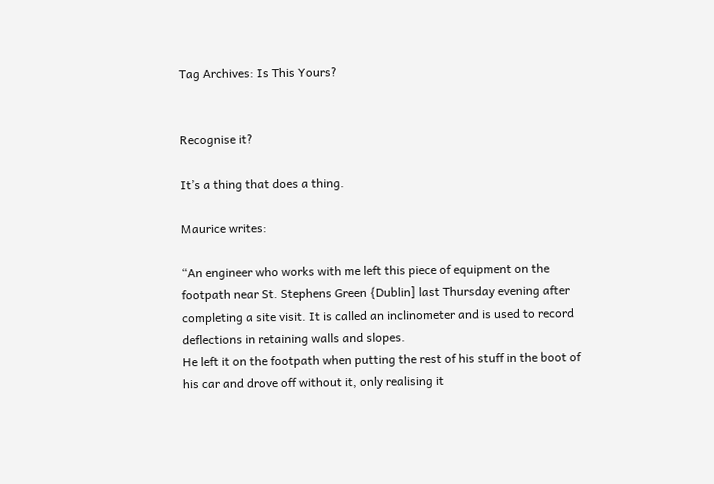Tag Archives: Is This Yours?


Recognise it?

It’s a thing that does a thing.

Maurice writes:

“An engineer who works with me left this piece of equipment on the footpath near St. Stephens Green {Dublin] last Thursday evening after completing a site visit. It is called an inclinometer and is used to record deflections in retaining walls and slopes.
He left it on the footpath when putting the rest of his stuff in the boot of his car and drove off without it, only realising it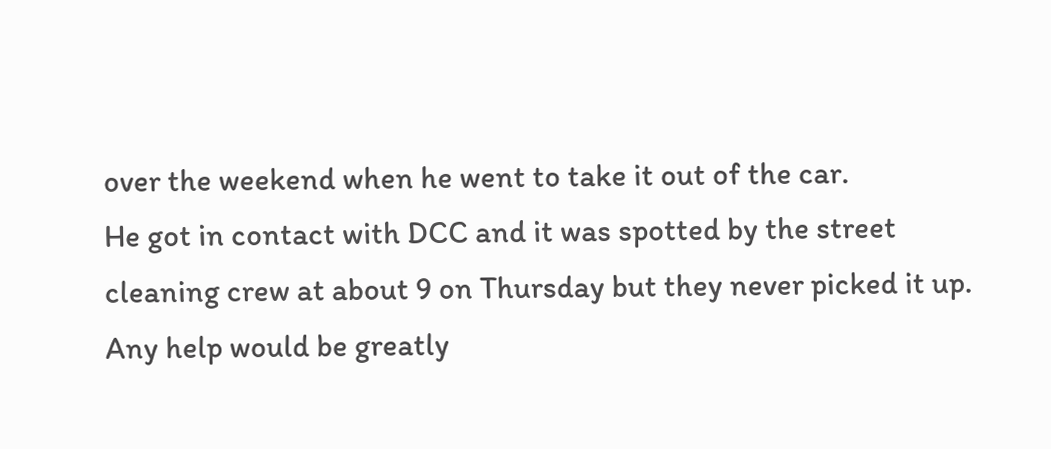over the weekend when he went to take it out of the car.
He got in contact with DCC and it was spotted by the street cleaning crew at about 9 on Thursday but they never picked it up. Any help would be greatly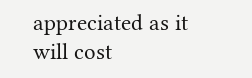appreciated as it will cost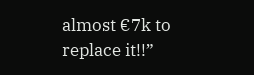almost €7k to replace it!!”